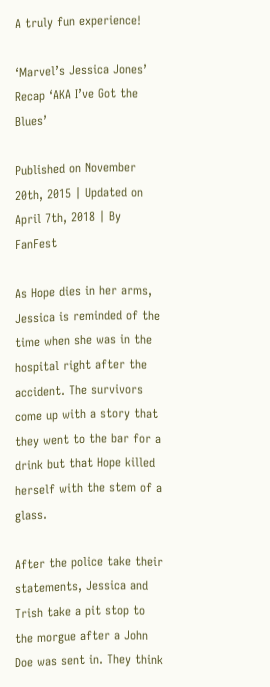A truly fun experience!

‘Marvel’s Jessica Jones’ Recap ‘AKA I’ve Got the Blues’

Published on November 20th, 2015 | Updated on April 7th, 2018 | By FanFest

As Hope dies in her arms, Jessica is reminded of the time when she was in the hospital right after the accident. The survivors come up with a story that they went to the bar for a drink but that Hope killed herself with the stem of a glass.

After the police take their statements, Jessica and Trish take a pit stop to the morgue after a John Doe was sent in. They think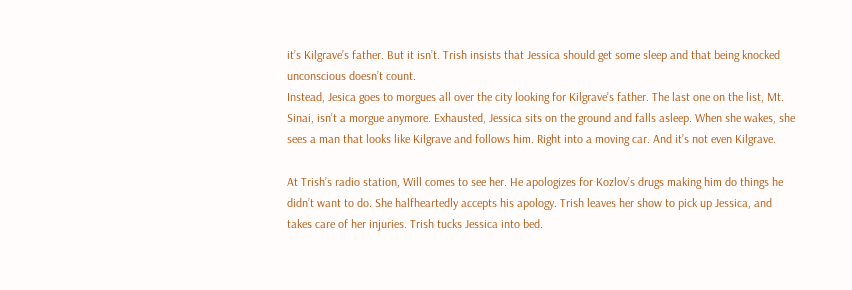it’s Kilgrave’s father. But it isn’t. Trish insists that Jessica should get some sleep and that being knocked unconscious doesn’t count.
Instead, Jesica goes to morgues all over the city looking for Kilgrave’s father. The last one on the list, Mt. Sinai, isn’t a morgue anymore. Exhausted, Jessica sits on the ground and falls asleep. When she wakes, she sees a man that looks like Kilgrave and follows him. Right into a moving car. And it’s not even Kilgrave.

At Trish’s radio station, Will comes to see her. He apologizes for Kozlov’s drugs making him do things he didn’t want to do. She halfheartedly accepts his apology. Trish leaves her show to pick up Jessica, and takes care of her injuries. Trish tucks Jessica into bed.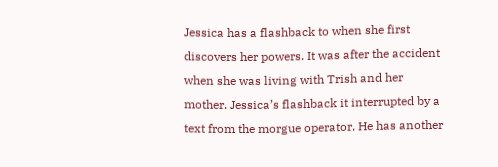Jessica has a flashback to when she first discovers her powers. It was after the accident when she was living with Trish and her
mother. Jessica’s flashback it interrupted by a text from the morgue operator. He has another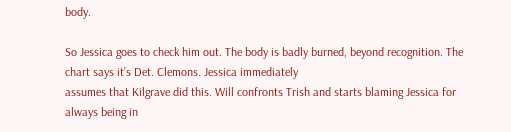body.

So Jessica goes to check him out. The body is badly burned, beyond recognition. The chart says it’s Det. Clemons. Jessica immediately
assumes that Kilgrave did this. Will confronts Trish and starts blaming Jessica for always being in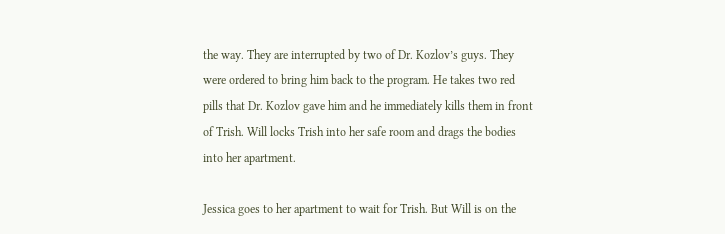the way. They are interrupted by two of Dr. Kozlov’s guys. They were ordered to bring him back to the program. He takes two red pills that Dr. Kozlov gave him and he immediately kills them in front of Trish. Will locks Trish into her safe room and drags the bodies into her apartment.

Jessica goes to her apartment to wait for Trish. But Will is on the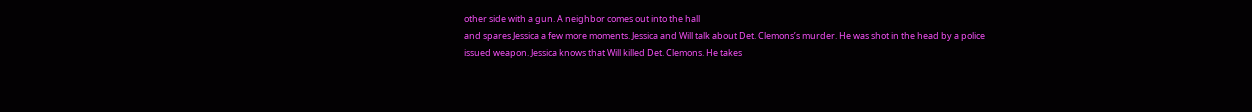other side with a gun. A neighbor comes out into the hall
and spares Jessica a few more moments. Jessica and Will talk about Det. Clemons’s murder. He was shot in the head by a police issued weapon. Jessica knows that Will killed Det. Clemons. He takes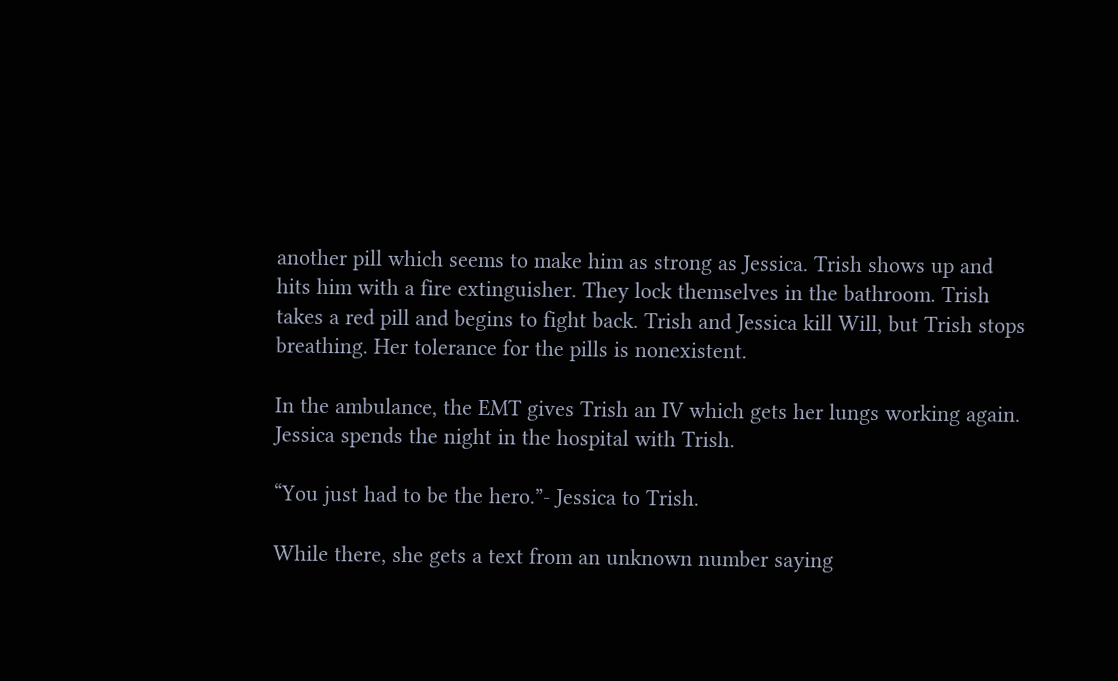another pill which seems to make him as strong as Jessica. Trish shows up and hits him with a fire extinguisher. They lock themselves in the bathroom. Trish takes a red pill and begins to fight back. Trish and Jessica kill Will, but Trish stops breathing. Her tolerance for the pills is nonexistent.

In the ambulance, the EMT gives Trish an IV which gets her lungs working again. Jessica spends the night in the hospital with Trish.

“You just had to be the hero.”- Jessica to Trish.

While there, she gets a text from an unknown number saying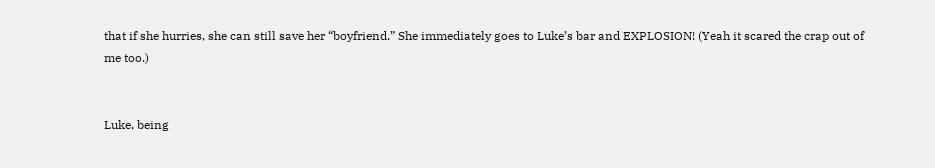that if she hurries, she can still save her “boyfriend.” She immediately goes to Luke’s bar and EXPLOSION! (Yeah it scared the crap out of me too.)


Luke, being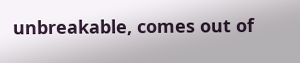unbreakable, comes out of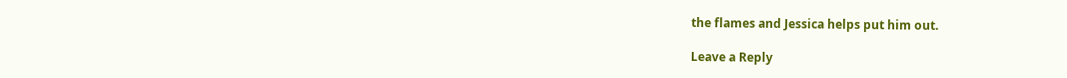the flames and Jessica helps put him out.

Leave a Reply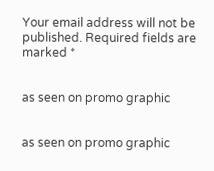Your email address will not be published. Required fields are marked *


as seen on promo graphic


as seen on promo graphic